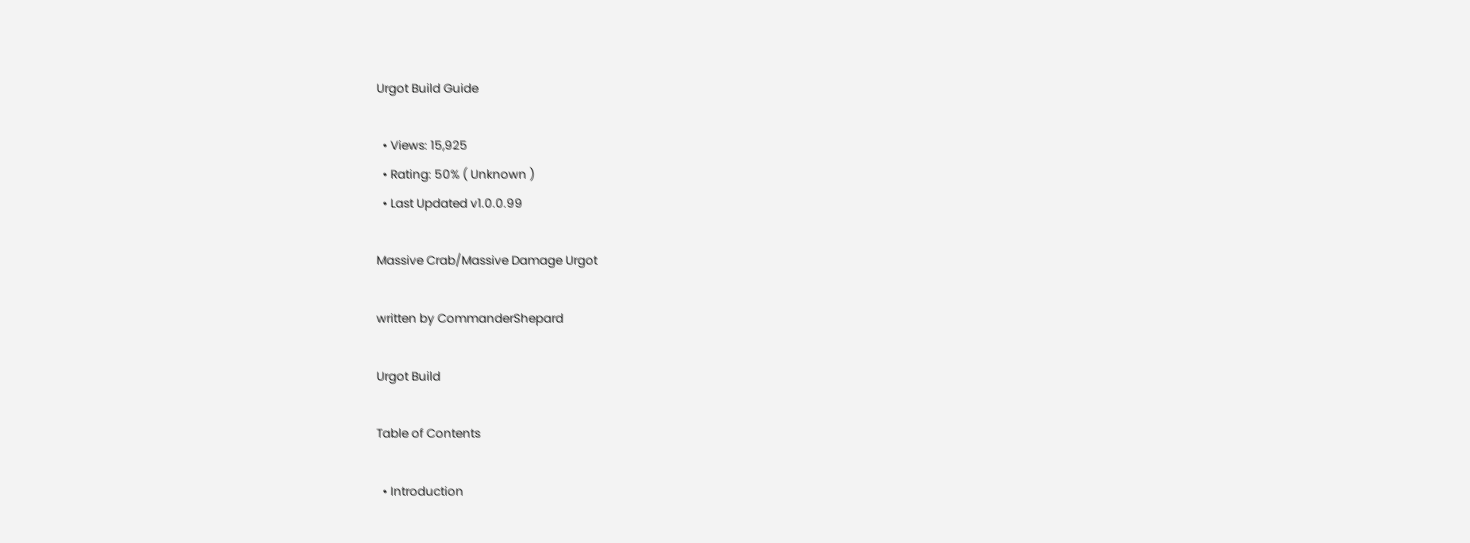Urgot Build Guide

  • Views: 15,925
  • Rating: 50% ( Unknown )
  • Last Updated v1.0.0.99

Massive Crab/Massive Damage Urgot

written by CommanderShepard

Urgot Build

Table of Contents

  • Introduction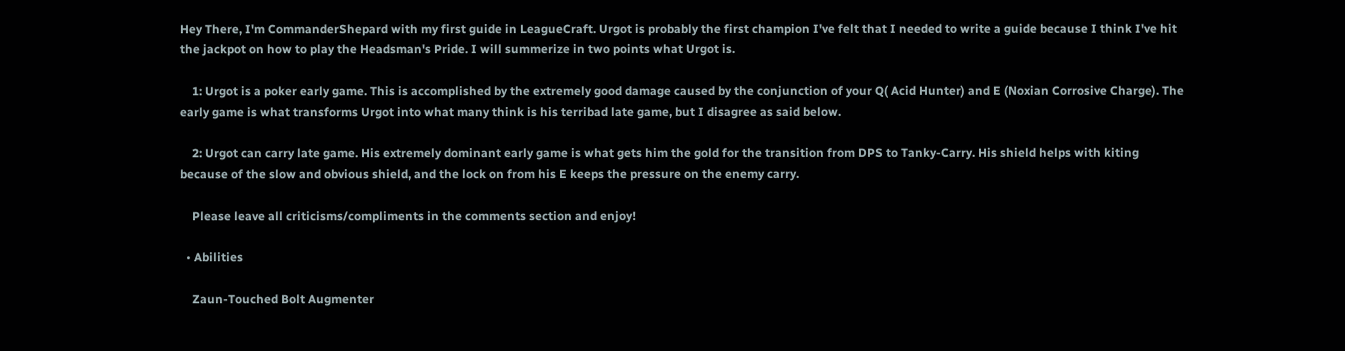Hey There, I'm CommanderShepard with my first guide in LeagueCraft. Urgot is probably the first champion I've felt that I needed to write a guide because I think I've hit the jackpot on how to play the Headsman's Pride. I will summerize in two points what Urgot is.

    1: Urgot is a poker early game. This is accomplished by the extremely good damage caused by the conjunction of your Q( Acid Hunter) and E (Noxian Corrosive Charge). The early game is what transforms Urgot into what many think is his terribad late game, but I disagree as said below.

    2: Urgot can carry late game. His extremely dominant early game is what gets him the gold for the transition from DPS to Tanky-Carry. His shield helps with kiting because of the slow and obvious shield, and the lock on from his E keeps the pressure on the enemy carry.

    Please leave all criticisms/compliments in the comments section and enjoy!

  • Abilities

    Zaun-Touched Bolt Augmenter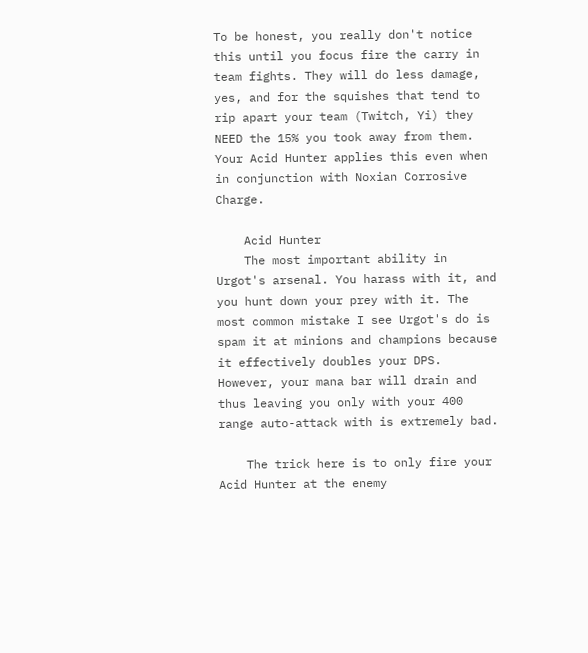To be honest, you really don't notice this until you focus fire the carry in team fights. They will do less damage, yes, and for the squishes that tend to rip apart your team (Twitch, Yi) they NEED the 15% you took away from them. Your Acid Hunter applies this even when in conjunction with Noxian Corrosive Charge.

    Acid Hunter
    The most important ability in Urgot's arsenal. You harass with it, and you hunt down your prey with it. The most common mistake I see Urgot's do is spam it at minions and champions because it effectively doubles your DPS. However, your mana bar will drain and thus leaving you only with your 400 range auto-attack with is extremely bad.

    The trick here is to only fire your Acid Hunter at the enemy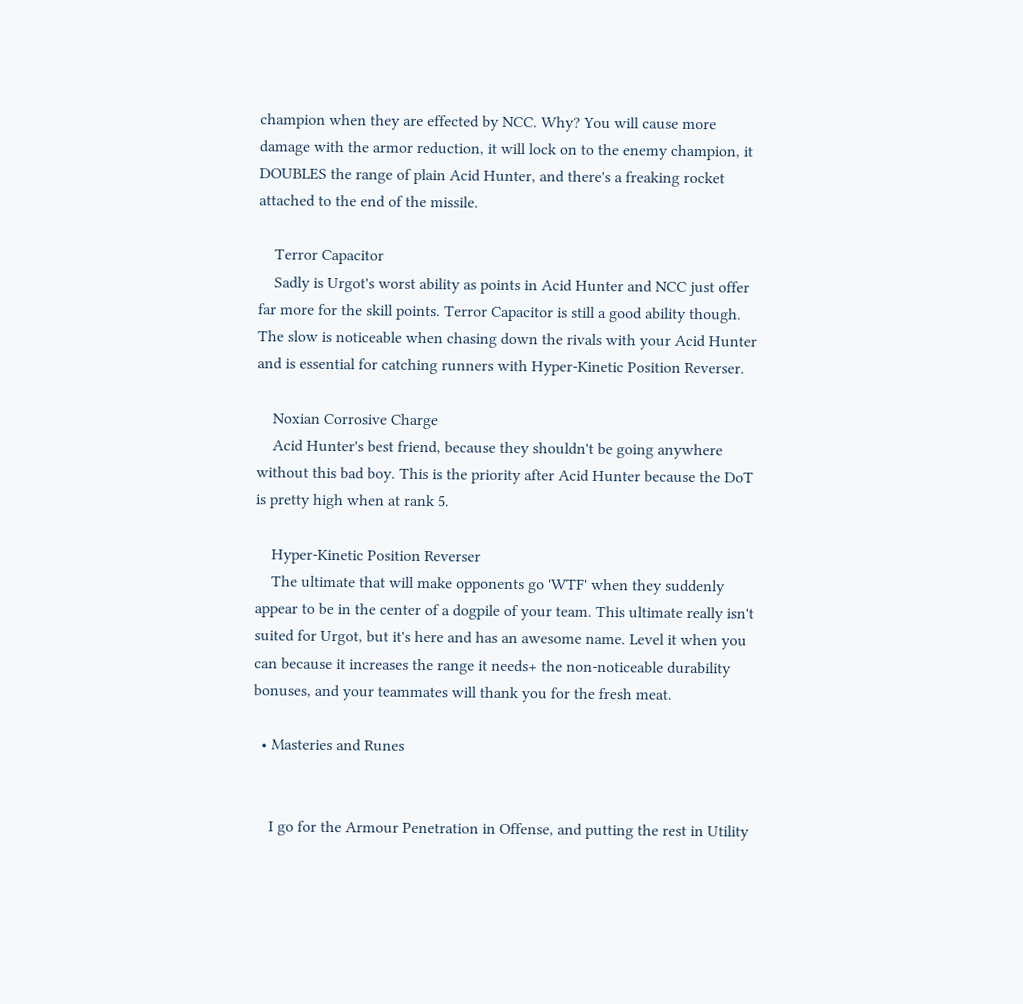champion when they are effected by NCC. Why? You will cause more damage with the armor reduction, it will lock on to the enemy champion, it DOUBLES the range of plain Acid Hunter, and there's a freaking rocket attached to the end of the missile.

    Terror Capacitor
    Sadly is Urgot's worst ability as points in Acid Hunter and NCC just offer far more for the skill points. Terror Capacitor is still a good ability though. The slow is noticeable when chasing down the rivals with your Acid Hunter and is essential for catching runners with Hyper-Kinetic Position Reverser.

    Noxian Corrosive Charge
    Acid Hunter's best friend, because they shouldn't be going anywhere without this bad boy. This is the priority after Acid Hunter because the DoT is pretty high when at rank 5.

    Hyper-Kinetic Position Reverser
    The ultimate that will make opponents go 'WTF' when they suddenly appear to be in the center of a dogpile of your team. This ultimate really isn't suited for Urgot, but it's here and has an awesome name. Level it when you can because it increases the range it needs+ the non-noticeable durability bonuses, and your teammates will thank you for the fresh meat.

  • Masteries and Runes


    I go for the Armour Penetration in Offense, and putting the rest in Utility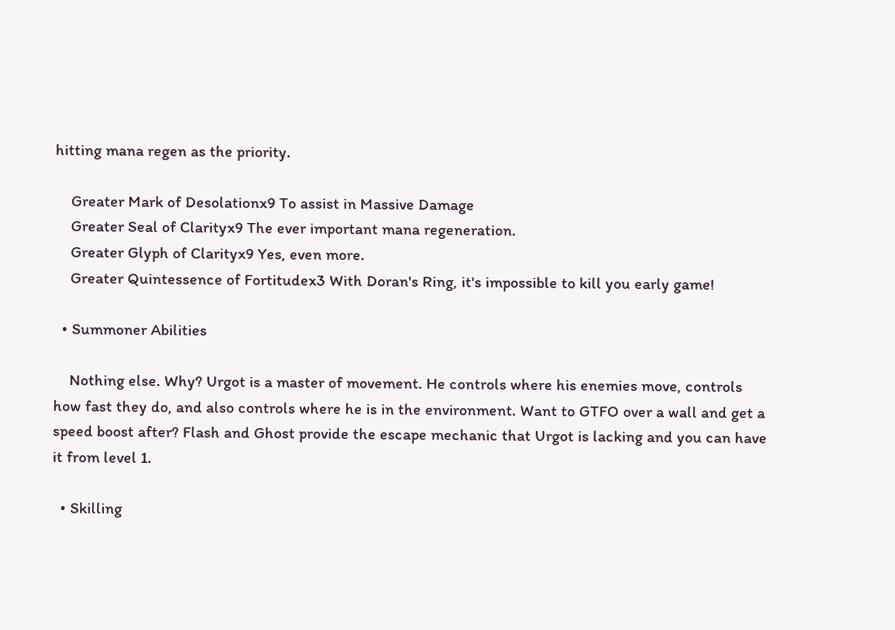hitting mana regen as the priority.

    Greater Mark of Desolationx9 To assist in Massive Damage
    Greater Seal of Clarityx9 The ever important mana regeneration.
    Greater Glyph of Clarityx9 Yes, even more.
    Greater Quintessence of Fortitudex3 With Doran's Ring, it's impossible to kill you early game!

  • Summoner Abilities

    Nothing else. Why? Urgot is a master of movement. He controls where his enemies move, controls how fast they do, and also controls where he is in the environment. Want to GTFO over a wall and get a speed boost after? Flash and Ghost provide the escape mechanic that Urgot is lacking and you can have it from level 1.

  • Skilling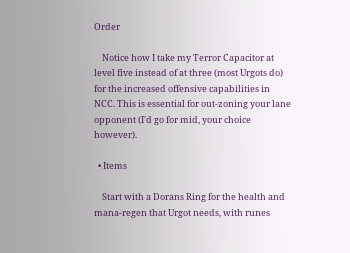Order

    Notice how I take my Terror Capacitor at level five instead of at three (most Urgots do) for the increased offensive capabilities in NCC. This is essential for out-zoning your lane opponent (I'd go for mid, your choice however).

  • Items

    Start with a Dorans Ring for the health and mana-regen that Urgot needs, with runes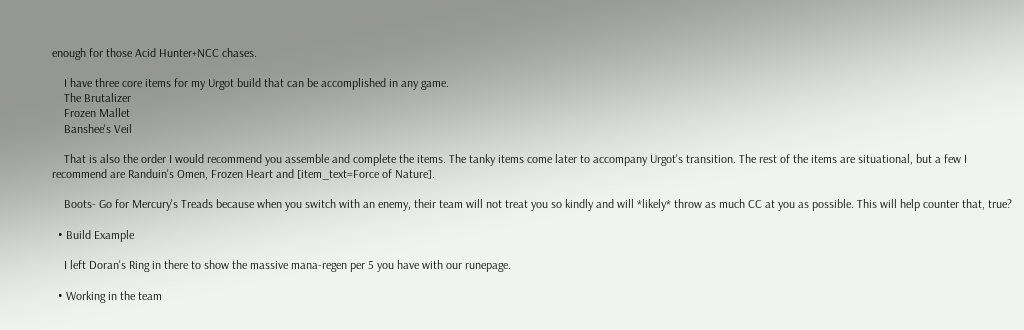enough for those Acid Hunter+NCC chases.

    I have three core items for my Urgot build that can be accomplished in any game.
    The Brutalizer
    Frozen Mallet
    Banshee's Veil

    That is also the order I would recommend you assemble and complete the items. The tanky items come later to accompany Urgot's transition. The rest of the items are situational, but a few I recommend are Randuin's Omen, Frozen Heart and [item_text=Force of Nature].

    Boots- Go for Mercury's Treads because when you switch with an enemy, their team will not treat you so kindly and will *likely* throw as much CC at you as possible. This will help counter that, true?

  • Build Example

    I left Doran's Ring in there to show the massive mana-regen per 5 you have with our runepage.

  • Working in the team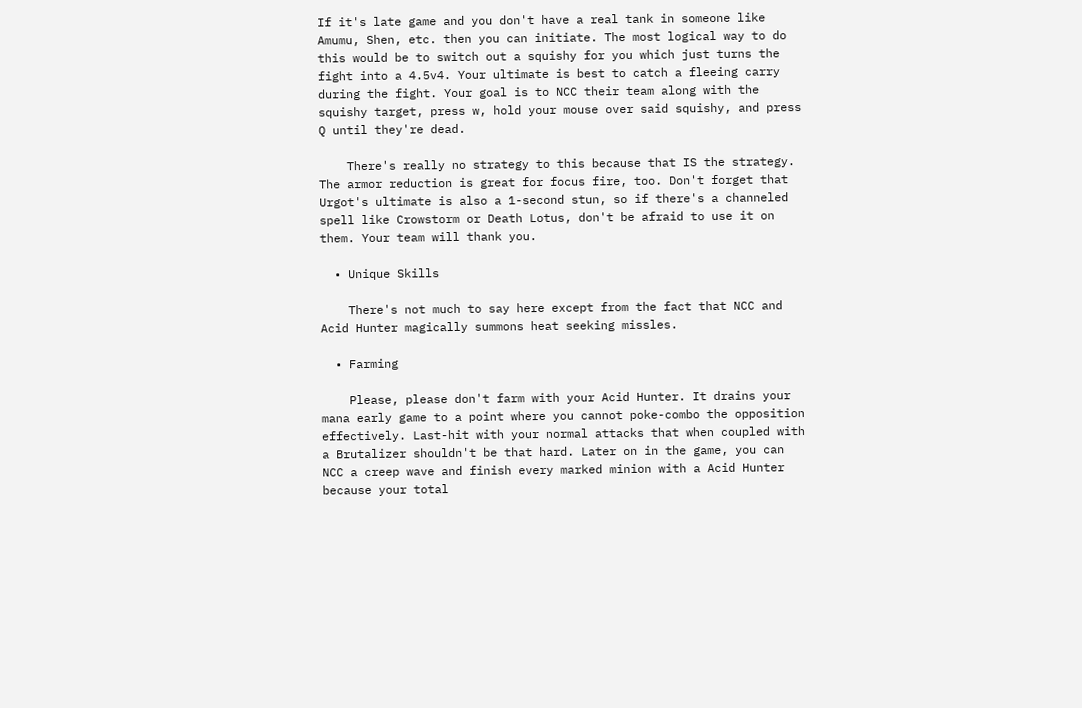If it's late game and you don't have a real tank in someone like Amumu, Shen, etc. then you can initiate. The most logical way to do this would be to switch out a squishy for you which just turns the fight into a 4.5v4. Your ultimate is best to catch a fleeing carry during the fight. Your goal is to NCC their team along with the squishy target, press w, hold your mouse over said squishy, and press Q until they're dead.

    There's really no strategy to this because that IS the strategy. The armor reduction is great for focus fire, too. Don't forget that Urgot's ultimate is also a 1-second stun, so if there's a channeled spell like Crowstorm or Death Lotus, don't be afraid to use it on them. Your team will thank you.

  • Unique Skills

    There's not much to say here except from the fact that NCC and Acid Hunter magically summons heat seeking missles.

  • Farming

    Please, please don't farm with your Acid Hunter. It drains your mana early game to a point where you cannot poke-combo the opposition effectively. Last-hit with your normal attacks that when coupled with a Brutalizer shouldn't be that hard. Later on in the game, you can NCC a creep wave and finish every marked minion with a Acid Hunter because your total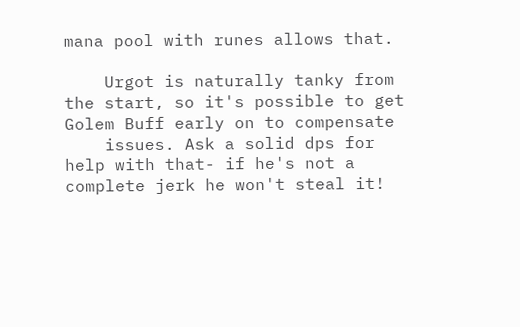mana pool with runes allows that.

    Urgot is naturally tanky from the start, so it's possible to get Golem Buff early on to compensate
    issues. Ask a solid dps for help with that- if he's not a complete jerk he won't steal it!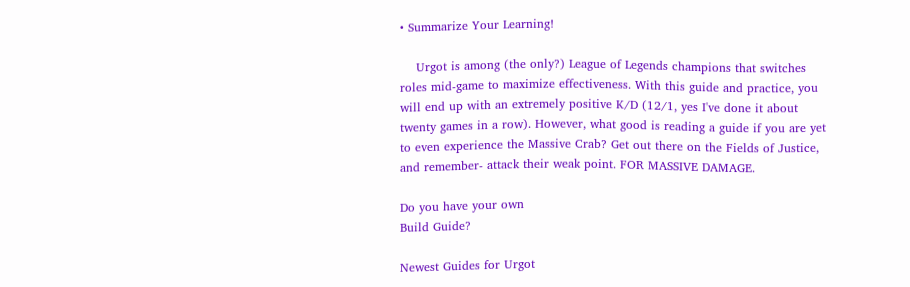• Summarize Your Learning!

    Urgot is among (the only?) League of Legends champions that switches roles mid-game to maximize effectiveness. With this guide and practice, you will end up with an extremely positive K/D (12/1, yes I've done it about twenty games in a row). However, what good is reading a guide if you are yet to even experience the Massive Crab? Get out there on the Fields of Justice, and remember- attack their weak point. FOR MASSIVE DAMAGE.

Do you have your own
Build Guide?

Newest Guides for Urgot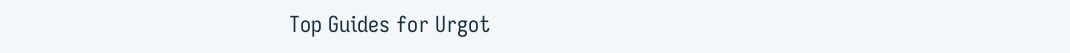Top Guides for Urgot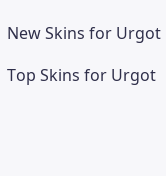New Skins for Urgot

Top Skins for Urgot